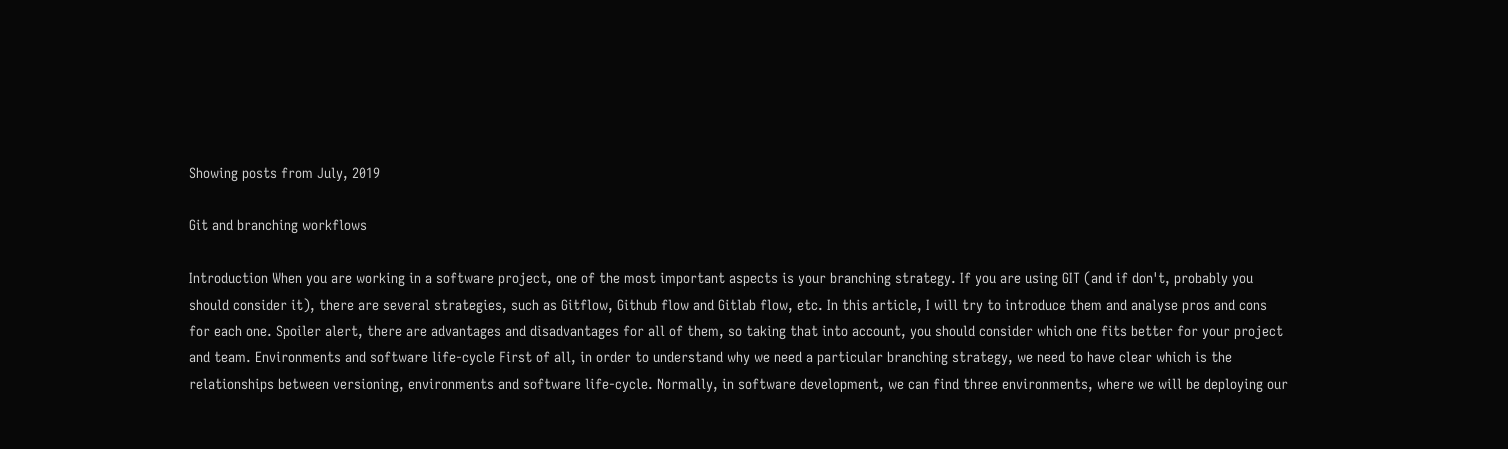Showing posts from July, 2019

Git and branching workflows

Introduction When you are working in a software project, one of the most important aspects is your branching strategy. If you are using GIT (and if don't, probably you should consider it), there are several strategies, such as Gitflow, Github flow and Gitlab flow, etc. In this article, I will try to introduce them and analyse pros and cons for each one. Spoiler alert, there are advantages and disadvantages for all of them, so taking that into account, you should consider which one fits better for your project and team. Environments and software life-cycle First of all, in order to understand why we need a particular branching strategy, we need to have clear which is the relationships between versioning, environments and software life-cycle. Normally, in software development, we can find three environments, where we will be deploying our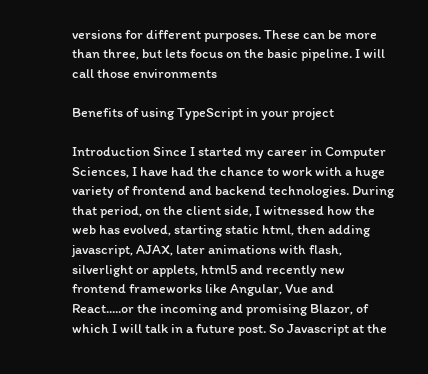versions for different purposes. These can be more than three, but lets focus on the basic pipeline. I will call those environments

Benefits of using TypeScript in your project

Introduction Since I started my career in Computer Sciences, I have had the chance to work with a huge variety of frontend and backend technologies. During that period, on the client side, I witnessed how the web has evolved, starting static html, then adding javascript, AJAX, later animations with flash, silverlight or applets, html5 and recently new frontend frameworks like Angular, Vue and React.....or the incoming and promising Blazor, of which I will talk in a future post. So Javascript at the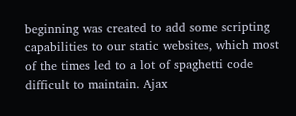beginning was created to add some scripting capabilities to our static websites, which most of the times led to a lot of spaghetti code difficult to maintain. Ajax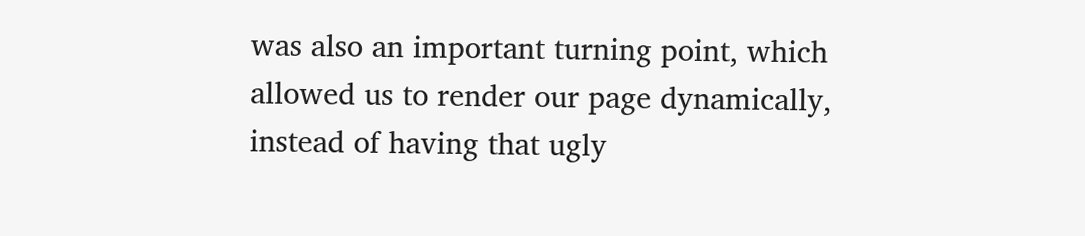was also an important turning point, which allowed us to render our page dynamically, instead of having that ugly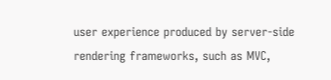user experience produced by server-side rendering frameworks, such as MVC,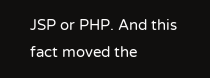JSP or PHP. And this fact moved the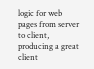logic for web pages from server to client, producing a great client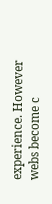experience. However webs become c